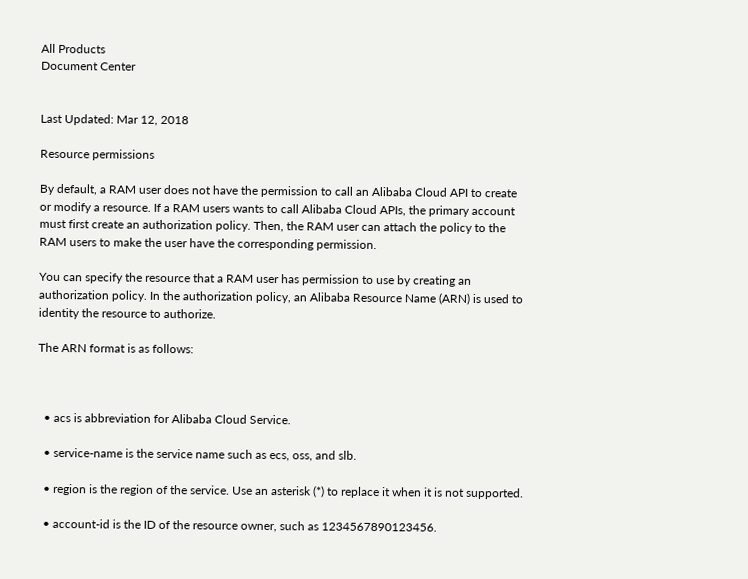All Products
Document Center


Last Updated: Mar 12, 2018

Resource permissions

By default, a RAM user does not have the permission to call an Alibaba Cloud API to create or modify a resource. If a RAM users wants to call Alibaba Cloud APIs, the primary account must first create an authorization policy. Then, the RAM user can attach the policy to the RAM users to make the user have the corresponding permission.

You can specify the resource that a RAM user has permission to use by creating an authorization policy. In the authorization policy, an Alibaba Resource Name (ARN) is used to identity the resource to authorize.

The ARN format is as follows:



  • acs is abbreviation for Alibaba Cloud Service.

  • service-name is the service name such as ecs, oss, and slb.

  • region is the region of the service. Use an asterisk (*) to replace it when it is not supported.

  • account-id is the ID of the resource owner, such as 1234567890123456.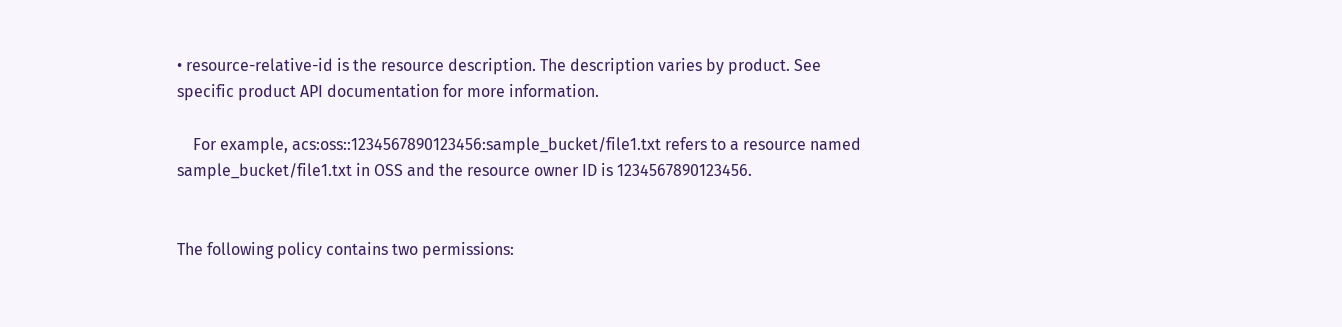• resource-relative-id is the resource description. The description varies by product. See specific product API documentation for more information.

    For example, acs:oss::1234567890123456:sample_bucket/file1.txt refers to a resource named sample_bucket/file1.txt in OSS and the resource owner ID is 1234567890123456.


The following policy contains two permissions: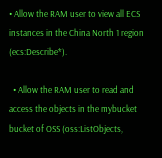• Allow the RAM user to view all ECS instances in the China North 1 region (ecs:Describe*).

  • Allow the RAM user to read and access the objects in the mybucket bucket of OSS (oss:ListObjects,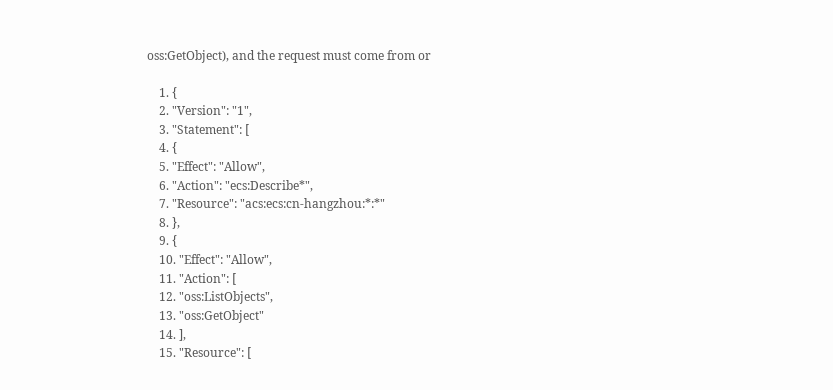oss:GetObject), and the request must come from or

    1. {
    2. "Version": "1",
    3. "Statement": [
    4. {
    5. "Effect": "Allow",
    6. "Action": "ecs:Describe*",
    7. "Resource": "acs:ecs:cn-hangzhou:*:*"
    8. },
    9. {
    10. "Effect": "Allow",
    11. "Action": [
    12. "oss:ListObjects",
    13. "oss:GetObject"
    14. ],
    15. "Resource": [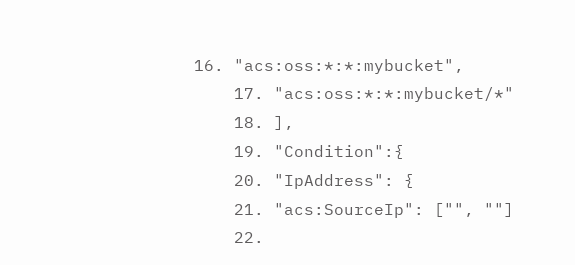16. "acs:oss:*:*:mybucket",
    17. "acs:oss:*:*:mybucket/*"
    18. ],
    19. "Condition":{
    20. "IpAddress": {
    21. "acs:SourceIp": ["", ""]
    22.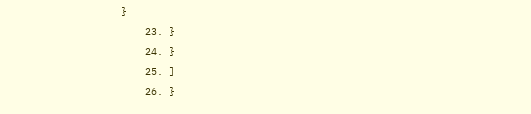}
    23. }
    24. }
    25. ]
    26. }